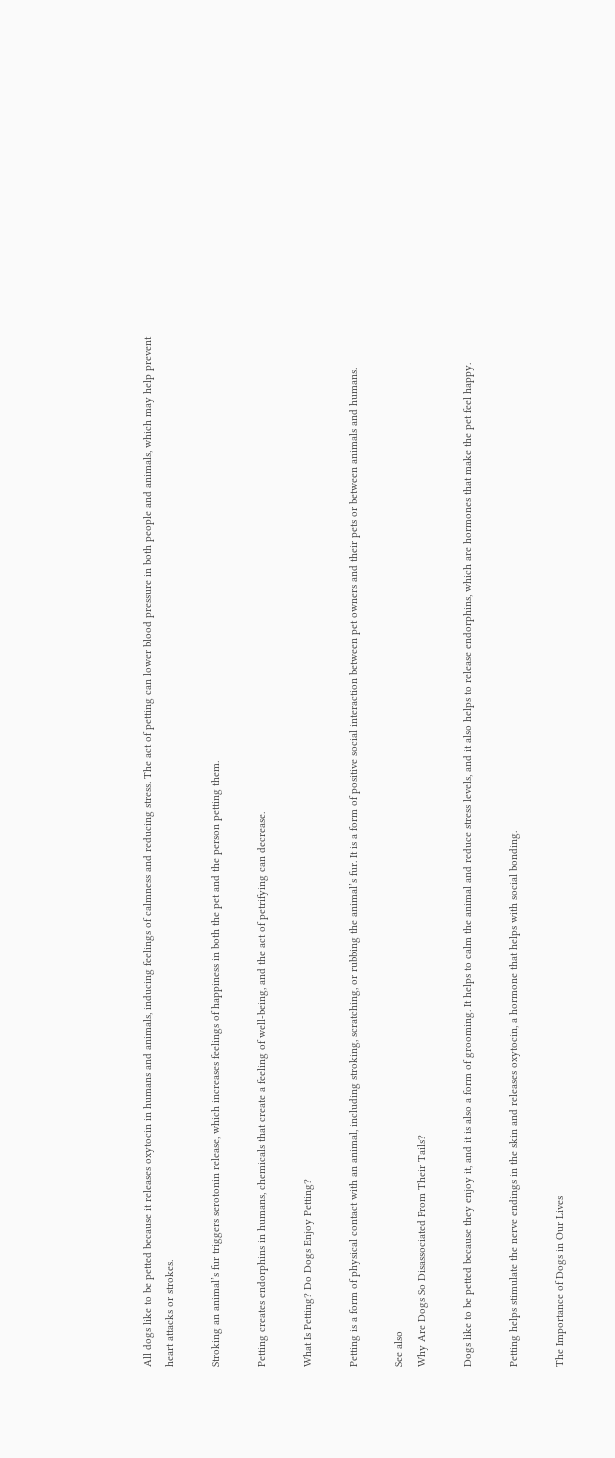All dogs like to be petted because it releases oxytocin in humans and animals, inducing feelings of calmness and reducing stress. The act of petting can lower blood pressure in both people and animals, which may help prevent heart attacks or strokes.

Stroking an animal’s fur triggers serotonin release, which increases feelings of happiness in both the pet and the person petting them.

Petting creates endorphins in humans, chemicals that create a feeling of well-being, and the act of petrifying can decrease.

What Is Petting? Do Dogs Enjoy Petting?

Petting is a form of physical contact with an animal, including stroking, scratching, or rubbing the animal’s fur. It is a form of positive social interaction between pet owners and their pets or between animals and humans.

See also
Why Are Dogs So Disassociated From Their Tails?

Dogs like to be petted because they enjoy it, and it is also a form of grooming. It helps to calm the animal and reduce stress levels, and it also helps to release endorphins, which are hormones that make the pet feel happy.

Petting helps stimulate the nerve endings in the skin and releases oxytocin, a hormone that helps with social bonding.

The Importance of Dogs in Our Lives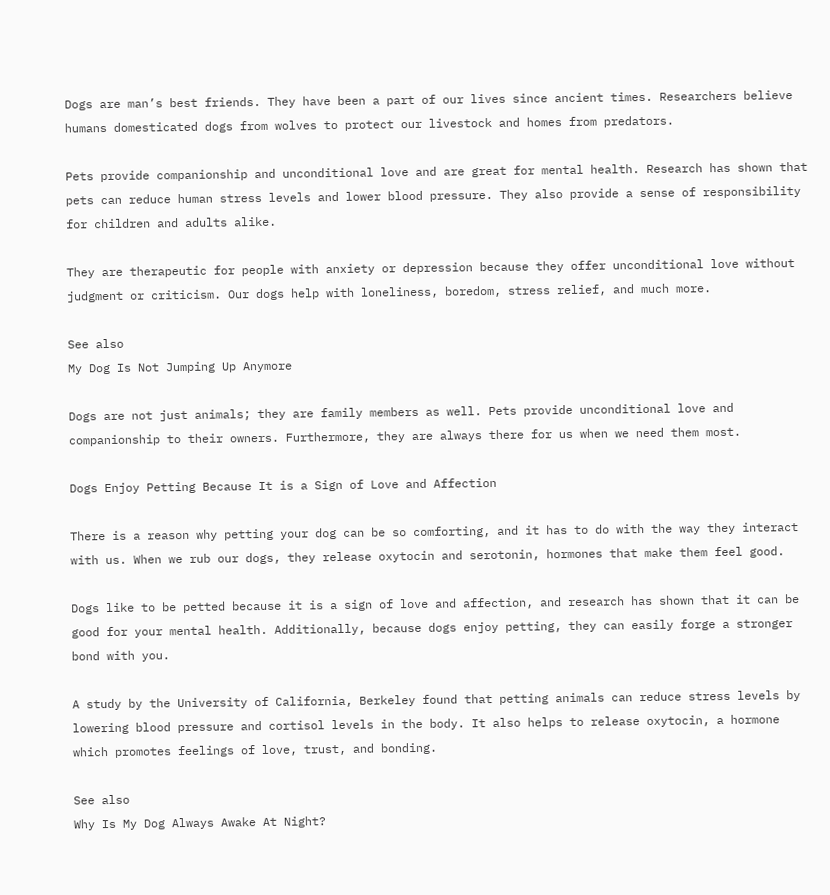Dogs are man’s best friends. They have been a part of our lives since ancient times. Researchers believe humans domesticated dogs from wolves to protect our livestock and homes from predators.

Pets provide companionship and unconditional love and are great for mental health. Research has shown that pets can reduce human stress levels and lower blood pressure. They also provide a sense of responsibility for children and adults alike.

They are therapeutic for people with anxiety or depression because they offer unconditional love without judgment or criticism. Our dogs help with loneliness, boredom, stress relief, and much more.

See also
My Dog Is Not Jumping Up Anymore

Dogs are not just animals; they are family members as well. Pets provide unconditional love and companionship to their owners. Furthermore, they are always there for us when we need them most.

Dogs Enjoy Petting Because It is a Sign of Love and Affection

There is a reason why petting your dog can be so comforting, and it has to do with the way they interact with us. When we rub our dogs, they release oxytocin and serotonin, hormones that make them feel good.

Dogs like to be petted because it is a sign of love and affection, and research has shown that it can be good for your mental health. Additionally, because dogs enjoy petting, they can easily forge a stronger bond with you.

A study by the University of California, Berkeley found that petting animals can reduce stress levels by lowering blood pressure and cortisol levels in the body. It also helps to release oxytocin, a hormone which promotes feelings of love, trust, and bonding.

See also
Why Is My Dog Always Awake At Night?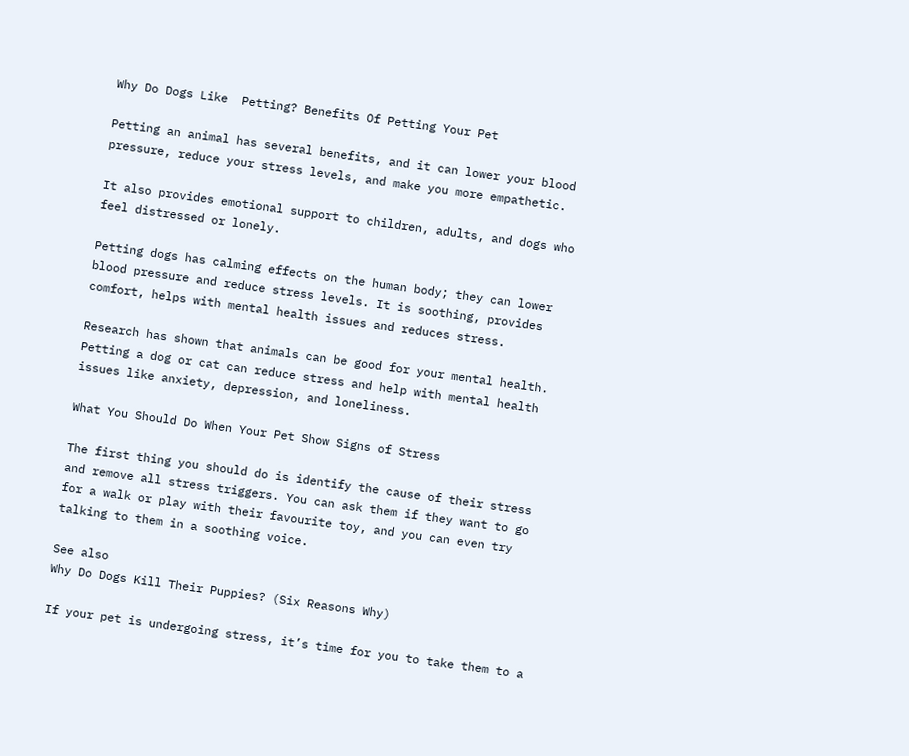Why Do Dogs Like  Petting? Benefits Of Petting Your Pet

Petting an animal has several benefits, and it can lower your blood pressure, reduce your stress levels, and make you more empathetic.

It also provides emotional support to children, adults, and dogs who feel distressed or lonely.

Petting dogs has calming effects on the human body; they can lower blood pressure and reduce stress levels. It is soothing, provides comfort, helps with mental health issues and reduces stress.

Research has shown that animals can be good for your mental health. Petting a dog or cat can reduce stress and help with mental health issues like anxiety, depression, and loneliness.

What You Should Do When Your Pet Show Signs of Stress

The first thing you should do is identify the cause of their stress and remove all stress triggers. You can ask them if they want to go for a walk or play with their favourite toy, and you can even try talking to them in a soothing voice.

See also
Why Do Dogs Kill Their Puppies? (Six Reasons Why)

If your pet is undergoing stress, it’s time for you to take them to a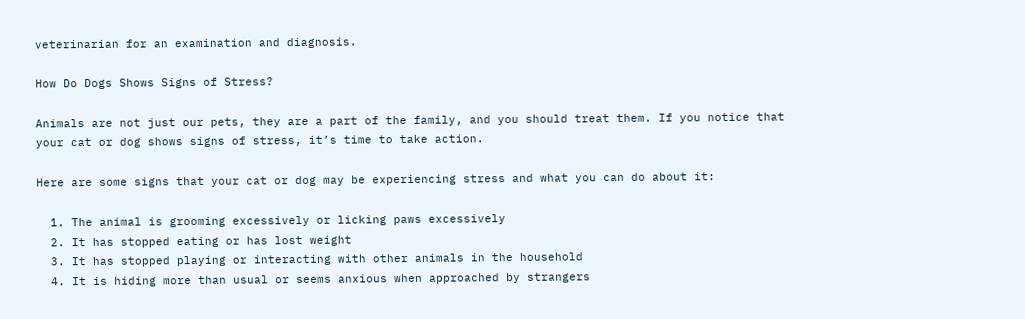veterinarian for an examination and diagnosis.

How Do Dogs Shows Signs of Stress?

Animals are not just our pets, they are a part of the family, and you should treat them. If you notice that your cat or dog shows signs of stress, it’s time to take action.

Here are some signs that your cat or dog may be experiencing stress and what you can do about it:

  1. The animal is grooming excessively or licking paws excessively
  2. It has stopped eating or has lost weight
  3. It has stopped playing or interacting with other animals in the household
  4. It is hiding more than usual or seems anxious when approached by strangers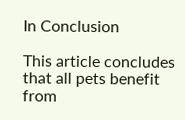In Conclusion

This article concludes that all pets benefit from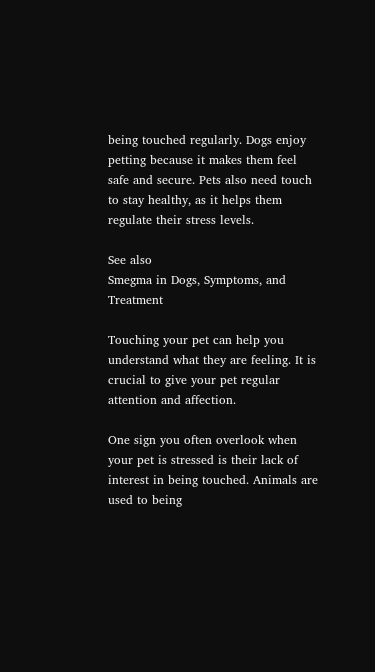being touched regularly. Dogs enjoy petting because it makes them feel safe and secure. Pets also need touch to stay healthy, as it helps them regulate their stress levels.

See also
Smegma in Dogs, Symptoms, and Treatment

Touching your pet can help you understand what they are feeling. It is crucial to give your pet regular attention and affection.

One sign you often overlook when your pet is stressed is their lack of interest in being touched. Animals are used to being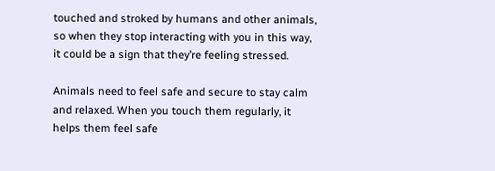touched and stroked by humans and other animals, so when they stop interacting with you in this way, it could be a sign that they’re feeling stressed.

Animals need to feel safe and secure to stay calm and relaxed. When you touch them regularly, it helps them feel safe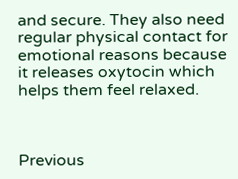and secure. They also need regular physical contact for emotional reasons because it releases oxytocin which helps them feel relaxed.



Previous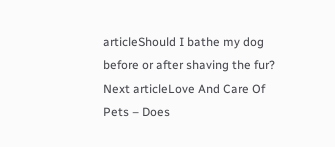articleShould I bathe my dog before or after shaving the fur?
Next articleLove And Care Of Pets – Does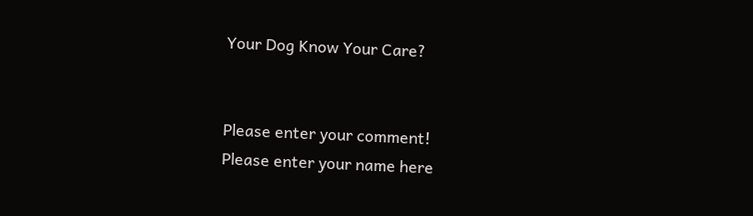Your Dog Know Your Care?


Please enter your comment!
Please enter your name here